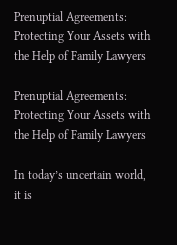Prenuptial Agreements: Protecting Your Assets with the Help of Family Lawyers

Prenuptial Agreements: Protecting Your Assets with the Help of Family Lawyers

In today’s uncertain world, it is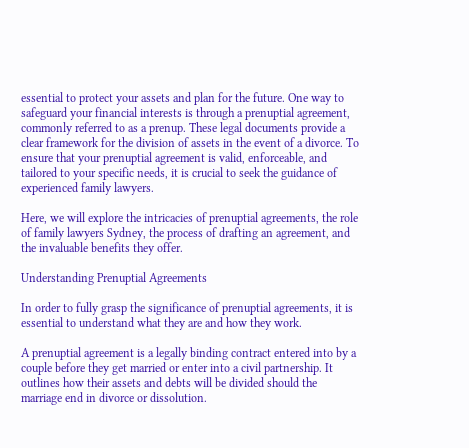essential to protect your assets and plan for the future. One way to safeguard your financial interests is through a prenuptial agreement, commonly referred to as a prenup. These legal documents provide a clear framework for the division of assets in the event of a divorce. To ensure that your prenuptial agreement is valid, enforceable, and tailored to your specific needs, it is crucial to seek the guidance of experienced family lawyers.

Here, we will explore the intricacies of prenuptial agreements, the role of family lawyers Sydney, the process of drafting an agreement, and the invaluable benefits they offer.

Understanding Prenuptial Agreements

In order to fully grasp the significance of prenuptial agreements, it is essential to understand what they are and how they work.

A prenuptial agreement is a legally binding contract entered into by a couple before they get married or enter into a civil partnership. It outlines how their assets and debts will be divided should the marriage end in divorce or dissolution.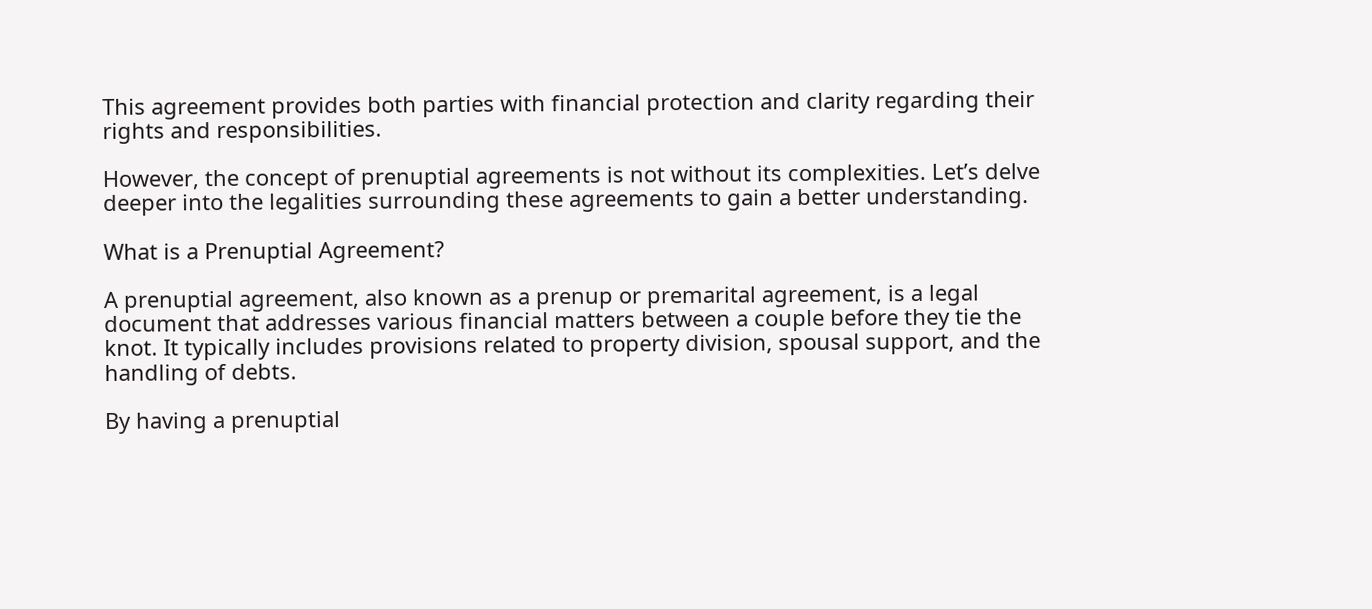This agreement provides both parties with financial protection and clarity regarding their rights and responsibilities.

However, the concept of prenuptial agreements is not without its complexities. Let’s delve deeper into the legalities surrounding these agreements to gain a better understanding.

What is a Prenuptial Agreement?

A prenuptial agreement, also known as a prenup or premarital agreement, is a legal document that addresses various financial matters between a couple before they tie the knot. It typically includes provisions related to property division, spousal support, and the handling of debts.

By having a prenuptial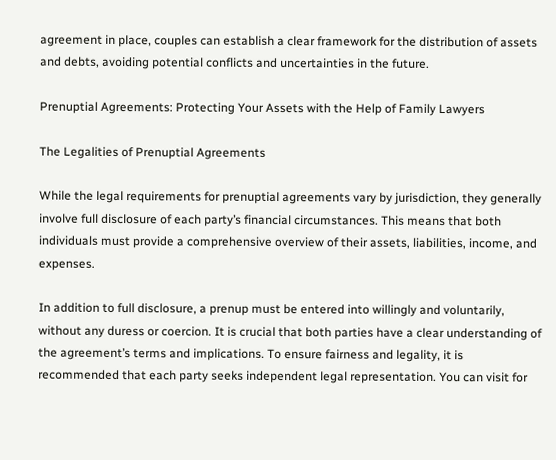agreement in place, couples can establish a clear framework for the distribution of assets and debts, avoiding potential conflicts and uncertainties in the future.

Prenuptial Agreements: Protecting Your Assets with the Help of Family Lawyers

The Legalities of Prenuptial Agreements

While the legal requirements for prenuptial agreements vary by jurisdiction, they generally involve full disclosure of each party’s financial circumstances. This means that both individuals must provide a comprehensive overview of their assets, liabilities, income, and expenses.

In addition to full disclosure, a prenup must be entered into willingly and voluntarily, without any duress or coercion. It is crucial that both parties have a clear understanding of the agreement’s terms and implications. To ensure fairness and legality, it is recommended that each party seeks independent legal representation. You can visit for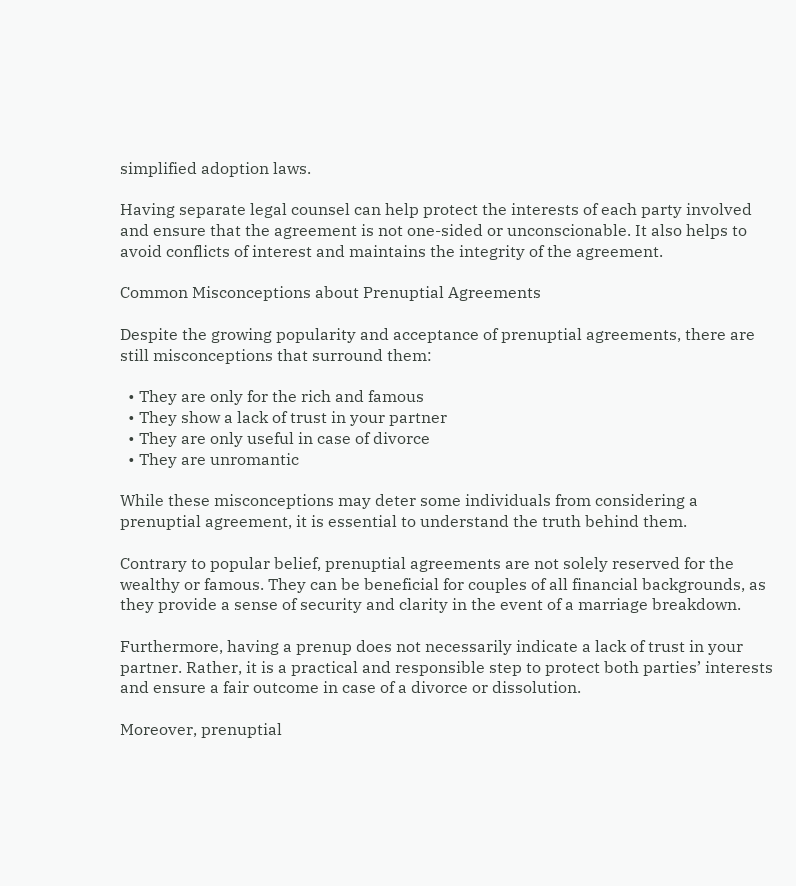simplified adoption laws.

Having separate legal counsel can help protect the interests of each party involved and ensure that the agreement is not one-sided or unconscionable. It also helps to avoid conflicts of interest and maintains the integrity of the agreement.

Common Misconceptions about Prenuptial Agreements

Despite the growing popularity and acceptance of prenuptial agreements, there are still misconceptions that surround them:

  • They are only for the rich and famous
  • They show a lack of trust in your partner
  • They are only useful in case of divorce
  • They are unromantic

While these misconceptions may deter some individuals from considering a prenuptial agreement, it is essential to understand the truth behind them.

Contrary to popular belief, prenuptial agreements are not solely reserved for the wealthy or famous. They can be beneficial for couples of all financial backgrounds, as they provide a sense of security and clarity in the event of a marriage breakdown.

Furthermore, having a prenup does not necessarily indicate a lack of trust in your partner. Rather, it is a practical and responsible step to protect both parties’ interests and ensure a fair outcome in case of a divorce or dissolution.

Moreover, prenuptial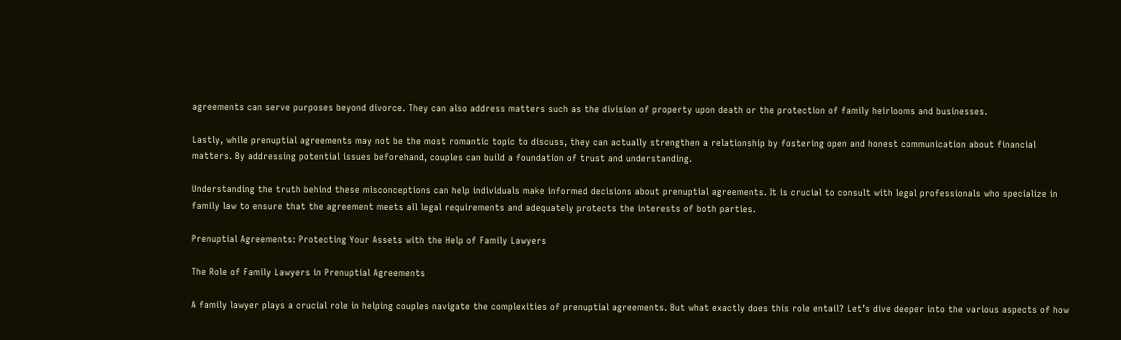agreements can serve purposes beyond divorce. They can also address matters such as the division of property upon death or the protection of family heirlooms and businesses.

Lastly, while prenuptial agreements may not be the most romantic topic to discuss, they can actually strengthen a relationship by fostering open and honest communication about financial matters. By addressing potential issues beforehand, couples can build a foundation of trust and understanding.

Understanding the truth behind these misconceptions can help individuals make informed decisions about prenuptial agreements. It is crucial to consult with legal professionals who specialize in family law to ensure that the agreement meets all legal requirements and adequately protects the interests of both parties.

Prenuptial Agreements: Protecting Your Assets with the Help of Family Lawyers

The Role of Family Lawyers in Prenuptial Agreements

A family lawyer plays a crucial role in helping couples navigate the complexities of prenuptial agreements. But what exactly does this role entail? Let’s dive deeper into the various aspects of how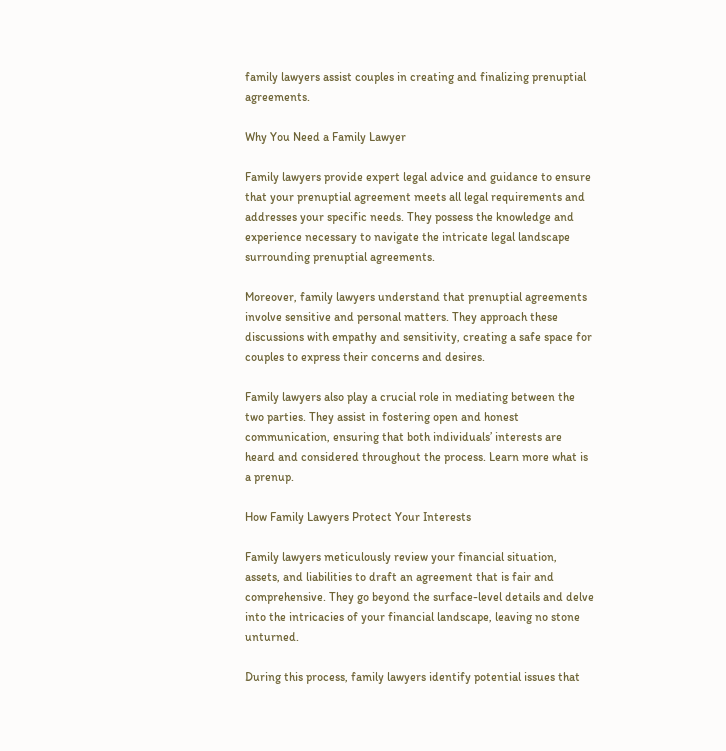family lawyers assist couples in creating and finalizing prenuptial agreements.

Why You Need a Family Lawyer

Family lawyers provide expert legal advice and guidance to ensure that your prenuptial agreement meets all legal requirements and addresses your specific needs. They possess the knowledge and experience necessary to navigate the intricate legal landscape surrounding prenuptial agreements.

Moreover, family lawyers understand that prenuptial agreements involve sensitive and personal matters. They approach these discussions with empathy and sensitivity, creating a safe space for couples to express their concerns and desires.

Family lawyers also play a crucial role in mediating between the two parties. They assist in fostering open and honest communication, ensuring that both individuals’ interests are heard and considered throughout the process. Learn more what is a prenup.

How Family Lawyers Protect Your Interests

Family lawyers meticulously review your financial situation, assets, and liabilities to draft an agreement that is fair and comprehensive. They go beyond the surface-level details and delve into the intricacies of your financial landscape, leaving no stone unturned.

During this process, family lawyers identify potential issues that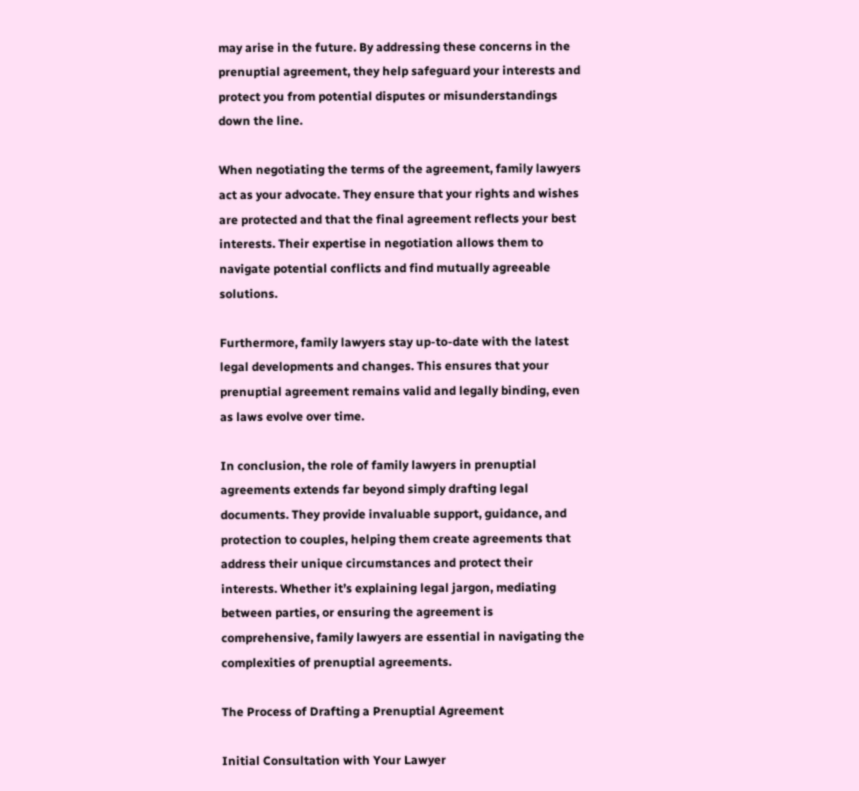may arise in the future. By addressing these concerns in the prenuptial agreement, they help safeguard your interests and protect you from potential disputes or misunderstandings down the line.

When negotiating the terms of the agreement, family lawyers act as your advocate. They ensure that your rights and wishes are protected and that the final agreement reflects your best interests. Their expertise in negotiation allows them to navigate potential conflicts and find mutually agreeable solutions.

Furthermore, family lawyers stay up-to-date with the latest legal developments and changes. This ensures that your prenuptial agreement remains valid and legally binding, even as laws evolve over time.

In conclusion, the role of family lawyers in prenuptial agreements extends far beyond simply drafting legal documents. They provide invaluable support, guidance, and protection to couples, helping them create agreements that address their unique circumstances and protect their interests. Whether it’s explaining legal jargon, mediating between parties, or ensuring the agreement is comprehensive, family lawyers are essential in navigating the complexities of prenuptial agreements.

The Process of Drafting a Prenuptial Agreement

Initial Consultation with Your Lawyer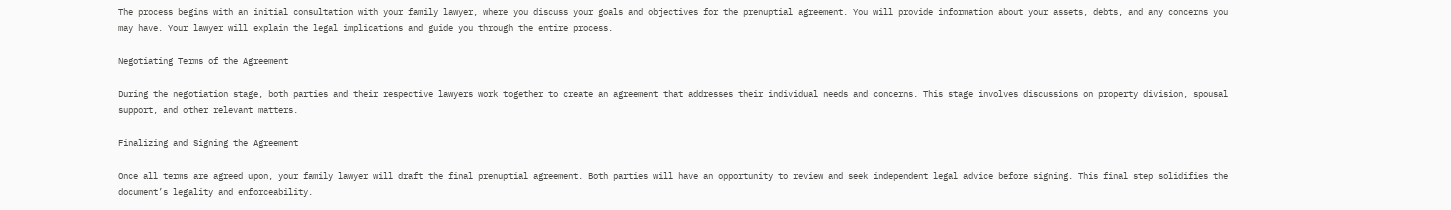The process begins with an initial consultation with your family lawyer, where you discuss your goals and objectives for the prenuptial agreement. You will provide information about your assets, debts, and any concerns you may have. Your lawyer will explain the legal implications and guide you through the entire process.

Negotiating Terms of the Agreement

During the negotiation stage, both parties and their respective lawyers work together to create an agreement that addresses their individual needs and concerns. This stage involves discussions on property division, spousal support, and other relevant matters.

Finalizing and Signing the Agreement

Once all terms are agreed upon, your family lawyer will draft the final prenuptial agreement. Both parties will have an opportunity to review and seek independent legal advice before signing. This final step solidifies the document’s legality and enforceability.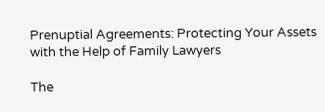Prenuptial Agreements: Protecting Your Assets with the Help of Family Lawyers

The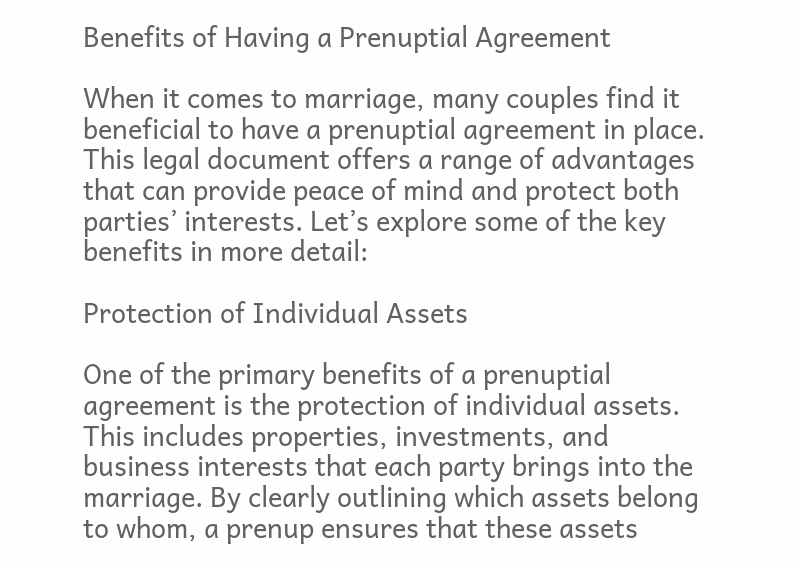Benefits of Having a Prenuptial Agreement

When it comes to marriage, many couples find it beneficial to have a prenuptial agreement in place. This legal document offers a range of advantages that can provide peace of mind and protect both parties’ interests. Let’s explore some of the key benefits in more detail:

Protection of Individual Assets

One of the primary benefits of a prenuptial agreement is the protection of individual assets. This includes properties, investments, and business interests that each party brings into the marriage. By clearly outlining which assets belong to whom, a prenup ensures that these assets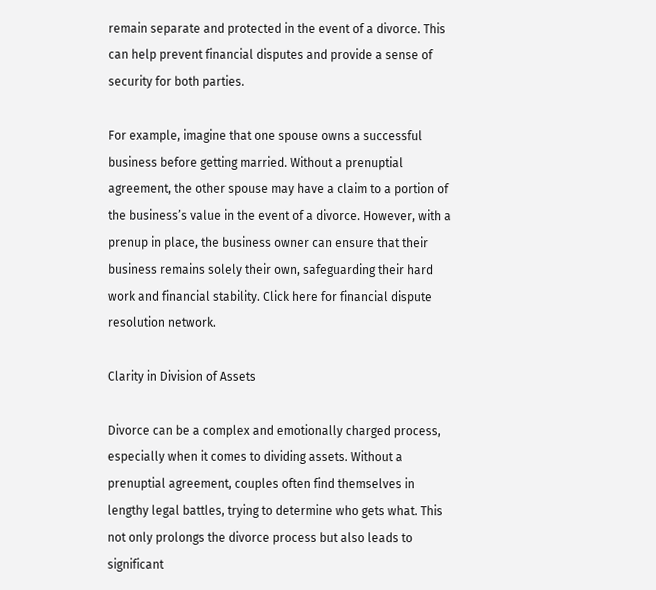remain separate and protected in the event of a divorce. This can help prevent financial disputes and provide a sense of security for both parties.

For example, imagine that one spouse owns a successful business before getting married. Without a prenuptial agreement, the other spouse may have a claim to a portion of the business’s value in the event of a divorce. However, with a prenup in place, the business owner can ensure that their business remains solely their own, safeguarding their hard work and financial stability. Click here for financial dispute resolution network.

Clarity in Division of Assets

Divorce can be a complex and emotionally charged process, especially when it comes to dividing assets. Without a prenuptial agreement, couples often find themselves in lengthy legal battles, trying to determine who gets what. This not only prolongs the divorce process but also leads to significant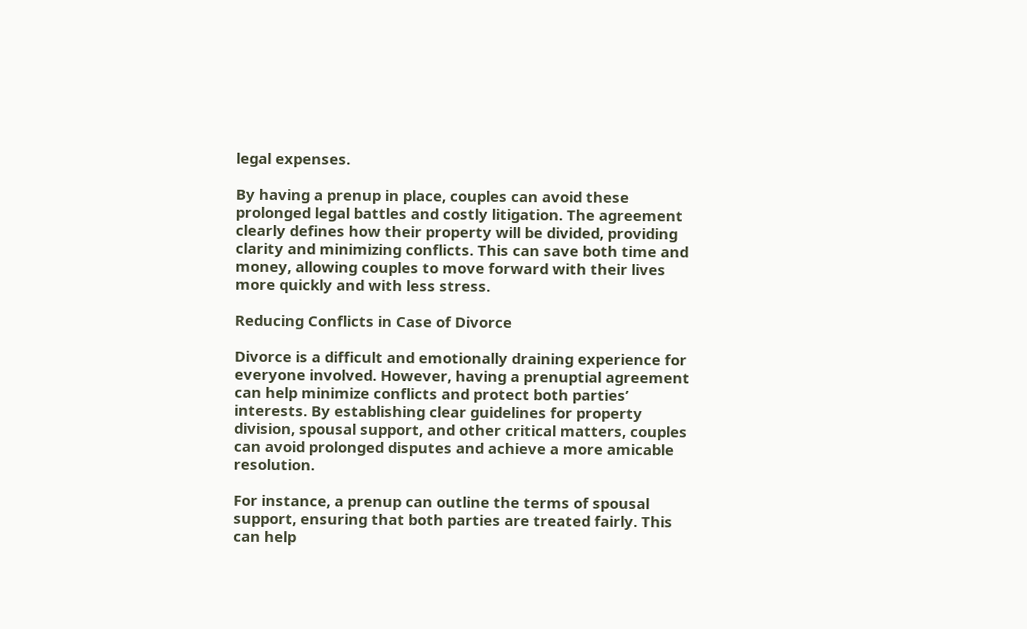legal expenses.

By having a prenup in place, couples can avoid these prolonged legal battles and costly litigation. The agreement clearly defines how their property will be divided, providing clarity and minimizing conflicts. This can save both time and money, allowing couples to move forward with their lives more quickly and with less stress.

Reducing Conflicts in Case of Divorce

Divorce is a difficult and emotionally draining experience for everyone involved. However, having a prenuptial agreement can help minimize conflicts and protect both parties’ interests. By establishing clear guidelines for property division, spousal support, and other critical matters, couples can avoid prolonged disputes and achieve a more amicable resolution.

For instance, a prenup can outline the terms of spousal support, ensuring that both parties are treated fairly. This can help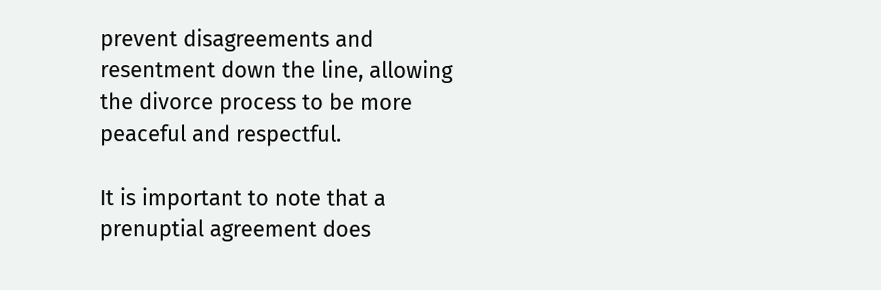prevent disagreements and resentment down the line, allowing the divorce process to be more peaceful and respectful.

It is important to note that a prenuptial agreement does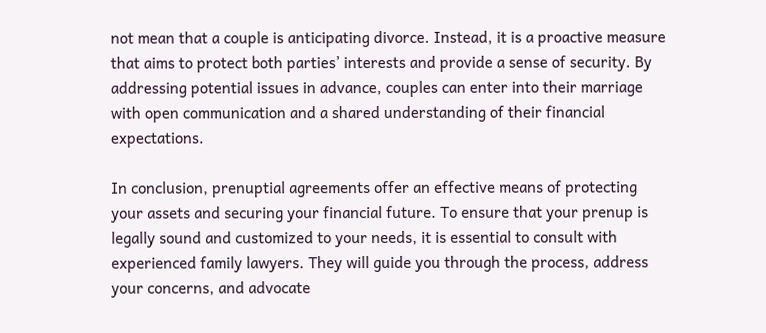not mean that a couple is anticipating divorce. Instead, it is a proactive measure that aims to protect both parties’ interests and provide a sense of security. By addressing potential issues in advance, couples can enter into their marriage with open communication and a shared understanding of their financial expectations.

In conclusion, prenuptial agreements offer an effective means of protecting your assets and securing your financial future. To ensure that your prenup is legally sound and customized to your needs, it is essential to consult with experienced family lawyers. They will guide you through the process, address your concerns, and advocate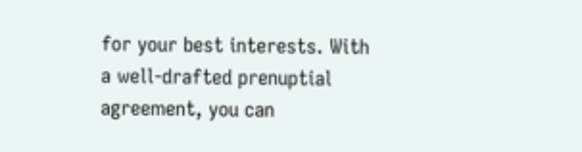for your best interests. With a well-drafted prenuptial agreement, you can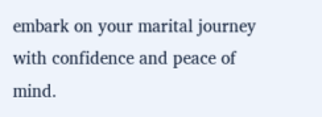embark on your marital journey with confidence and peace of mind.